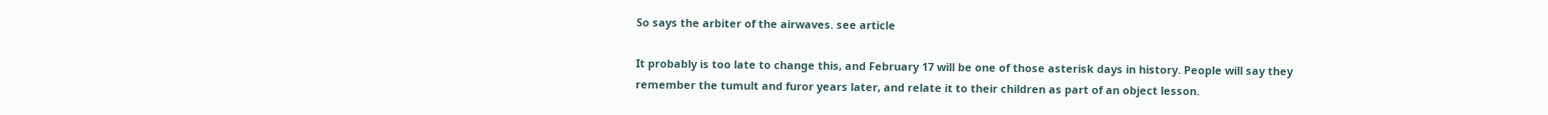So says the arbiter of the airwaves. see article

It probably is too late to change this, and February 17 will be one of those asterisk days in history. People will say they remember the tumult and furor years later, and relate it to their children as part of an object lesson.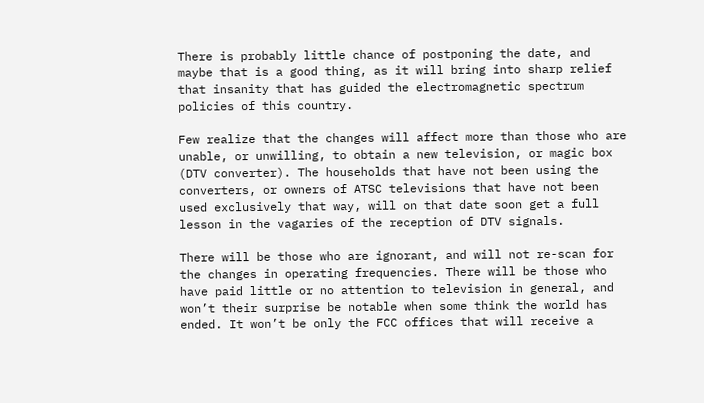There is probably little chance of postponing the date, and maybe that is a good thing, as it will bring into sharp relief that insanity that has guided the electromagnetic spectrum policies of this country.

Few realize that the changes will affect more than those who are unable, or unwilling, to obtain a new television, or magic box (DTV converter). The households that have not been using the converters, or owners of ATSC televisions that have not been used exclusively that way, will on that date soon get a full lesson in the vagaries of the reception of DTV signals.

There will be those who are ignorant, and will not re-scan for the changes in operating frequencies. There will be those who have paid little or no attention to television in general, and won’t their surprise be notable when some think the world has ended. It won’t be only the FCC offices that will receive a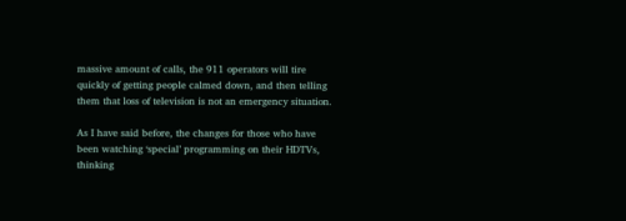massive amount of calls, the 911 operators will tire quickly of getting people calmed down, and then telling them that loss of television is not an emergency situation.

As I have said before, the changes for those who have been watching ‘special’ programming on their HDTVs, thinking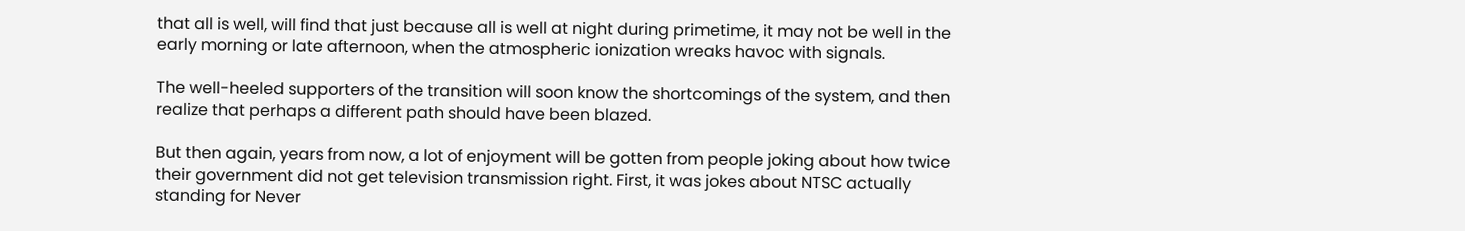that all is well, will find that just because all is well at night during primetime, it may not be well in the early morning or late afternoon, when the atmospheric ionization wreaks havoc with signals.

The well-heeled supporters of the transition will soon know the shortcomings of the system, and then realize that perhaps a different path should have been blazed.

But then again, years from now, a lot of enjoyment will be gotten from people joking about how twice their government did not get television transmission right. First, it was jokes about NTSC actually standing for Never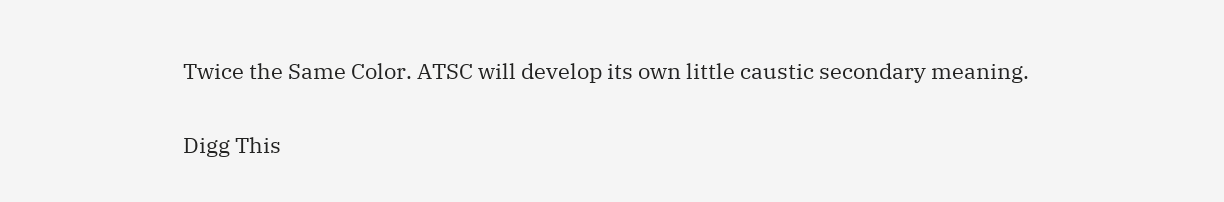Twice the Same Color. ATSC will develop its own little caustic secondary meaning.

Digg This